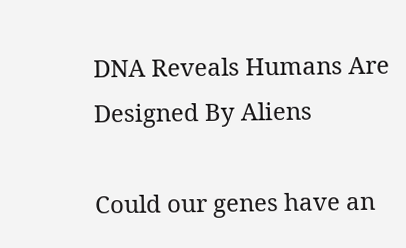DNA Reveals Humans Are Designed By Aliens

Could our genes have an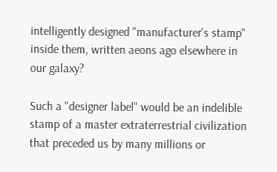intelligently designed "manufacturer's stamp" inside them, written aeons ago elsewhere in our galaxy?

Such a "designer label" would be an indelible stamp of a master extraterrestrial civilization that preceded us by many millions or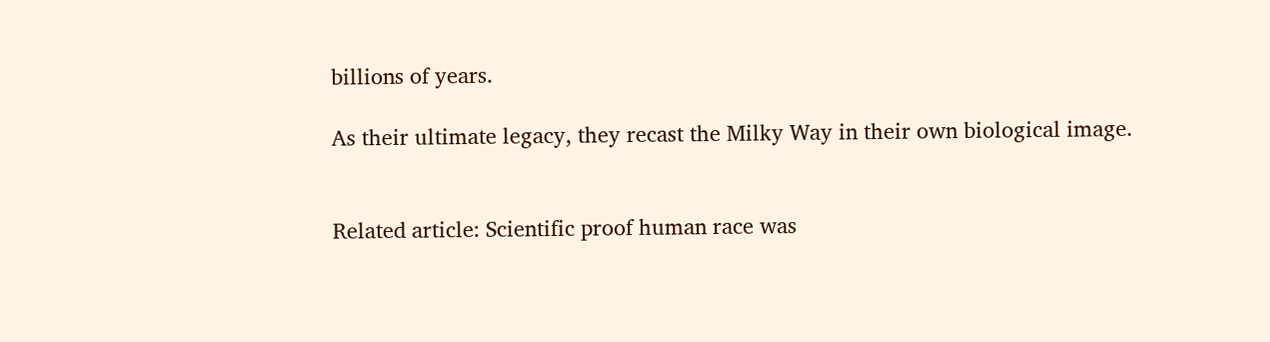billions of years.

As their ultimate legacy, they recast the Milky Way in their own biological image.


Related article: Scientific proof human race was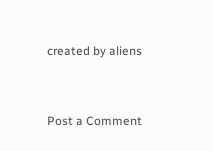created by aliens


Post a Comment